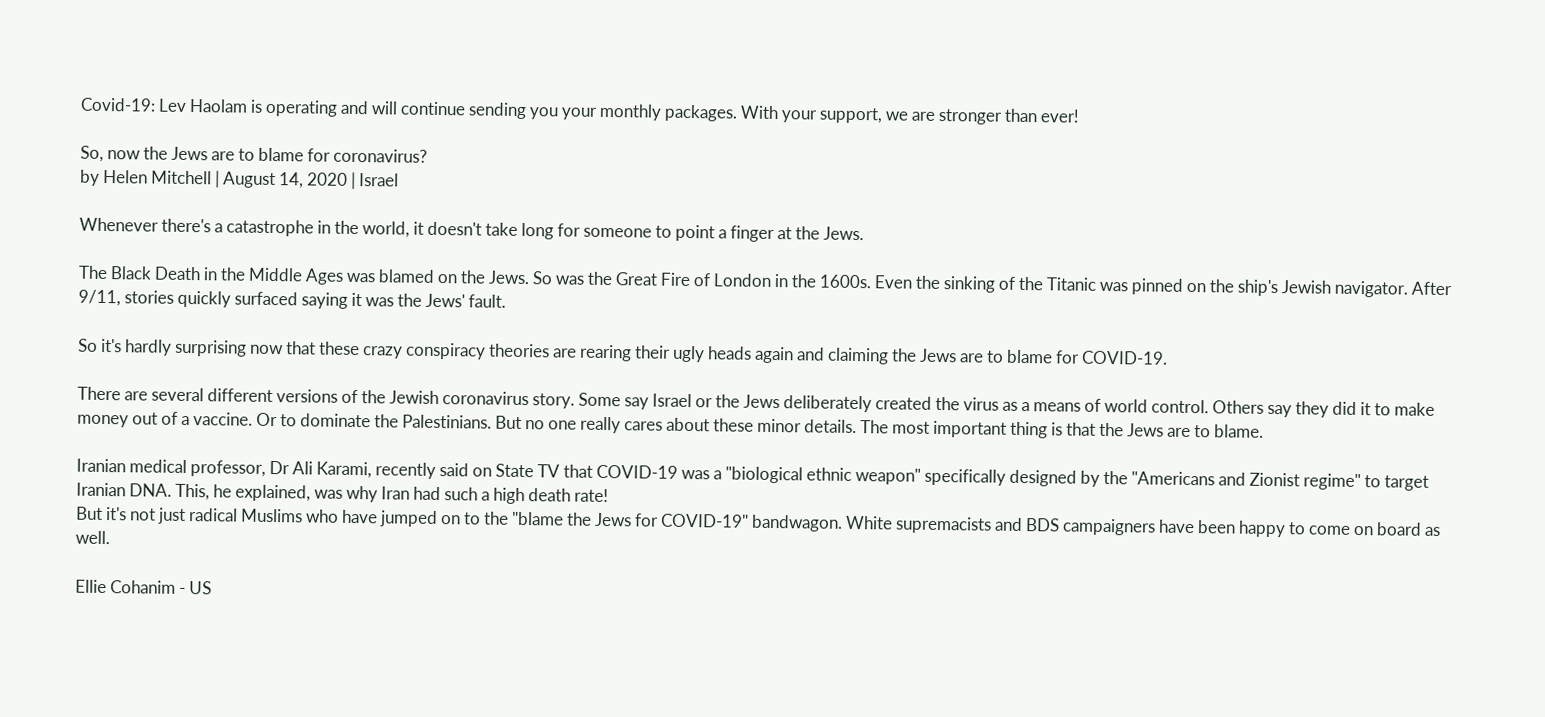Covid-19: Lev Haolam is operating and will continue sending you your monthly packages. With your support, we are stronger than ever!

So, now the Jews are to blame for coronavirus?
by Helen Mitchell | August 14, 2020 | Israel

Whenever there's a catastrophe in the world, it doesn't take long for someone to point a finger at the Jews.

The Black Death in the Middle Ages was blamed on the Jews. So was the Great Fire of London in the 1600s. Even the sinking of the Titanic was pinned on the ship's Jewish navigator. After 9/11, stories quickly surfaced saying it was the Jews' fault.

So it's hardly surprising now that these crazy conspiracy theories are rearing their ugly heads again and claiming the Jews are to blame for COVID-19.

There are several different versions of the Jewish coronavirus story. Some say Israel or the Jews deliberately created the virus as a means of world control. Others say they did it to make money out of a vaccine. Or to dominate the Palestinians. But no one really cares about these minor details. The most important thing is that the Jews are to blame.

Iranian medical professor, Dr Ali Karami, recently said on State TV that COVID-19 was a "biological ethnic weapon" specifically designed by the "Americans and Zionist regime" to target Iranian DNA. This, he explained, was why Iran had such a high death rate!
But it's not just radical Muslims who have jumped on to the "blame the Jews for COVID-19" bandwagon. White supremacists and BDS campaigners have been happy to come on board as well.

Ellie Cohanim - US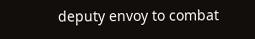deputy envoy to combat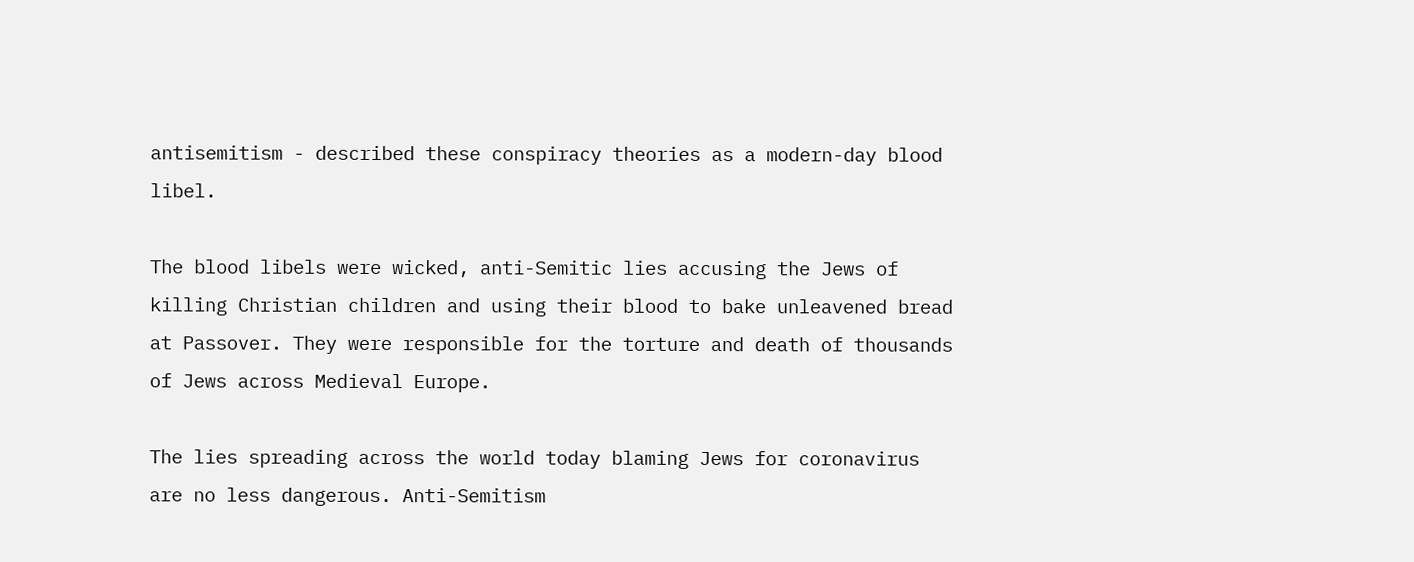antisemitism - described these conspiracy theories as a modern-day blood libel.

The blood libels were wicked, anti-Semitic lies accusing the Jews of killing Christian children and using their blood to bake unleavened bread at Passover. They were responsible for the torture and death of thousands of Jews across Medieval Europe.

The lies spreading across the world today blaming Jews for coronavirus are no less dangerous. Anti-Semitism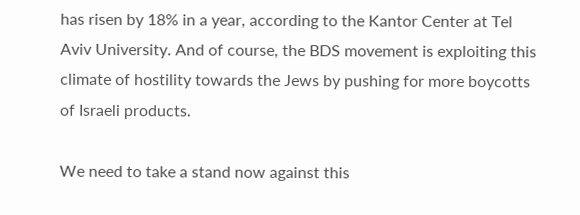has risen by 18% in a year, according to the Kantor Center at Tel Aviv University. And of course, the BDS movement is exploiting this climate of hostility towards the Jews by pushing for more boycotts of Israeli products.

We need to take a stand now against this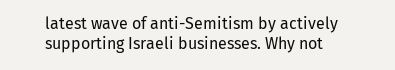latest wave of anti-Semitism by actively supporting Israeli businesses. Why not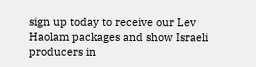sign up today to receive our Lev Haolam packages and show Israeli producers in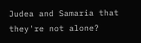Judea and Samaria that they're not alone?